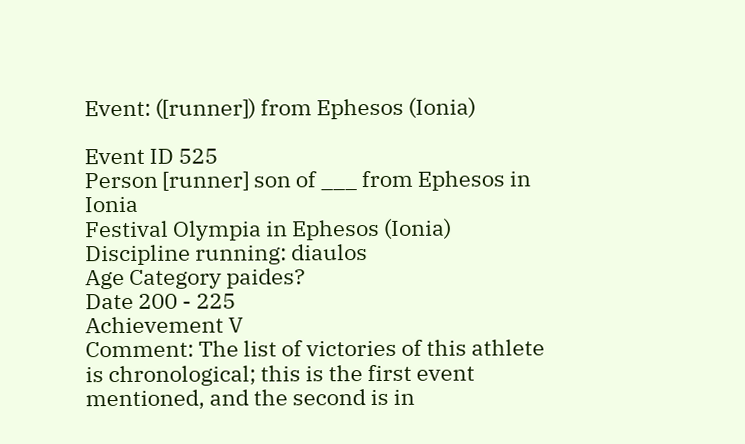Event: ([runner]) from Ephesos (Ionia)

Event ID 525
Person [runner] son of ___ from Ephesos in Ionia
Festival Olympia in Ephesos (Ionia)
Discipline running: diaulos
Age Category paides?
Date 200 - 225
Achievement V
Comment: The list of victories of this athlete is chronological; this is the first event mentioned, and the second is in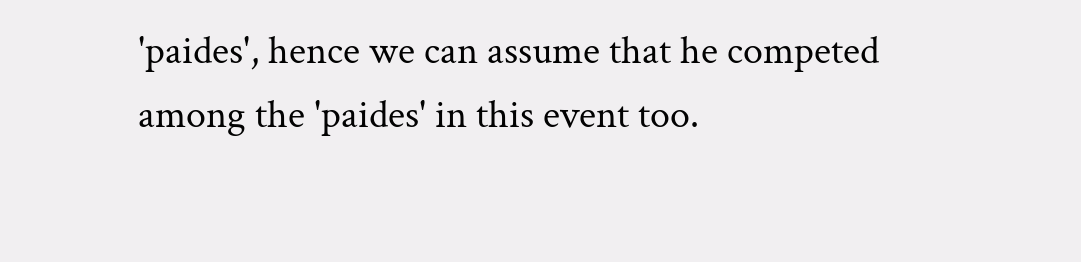'paides', hence we can assume that he competed among the 'paides' in this event too.